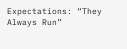Expectations: “They Always Run”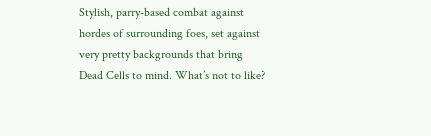Stylish, parry-based combat against hordes of surrounding foes, set against very pretty backgrounds that bring Dead Cells to mind. What’s not to like?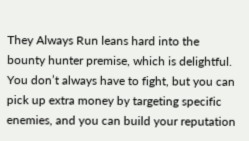They Always Run leans hard into the bounty hunter premise, which is delightful. You don’t always have to fight, but you can pick up extra money by targeting specific enemies, and you can build your reputation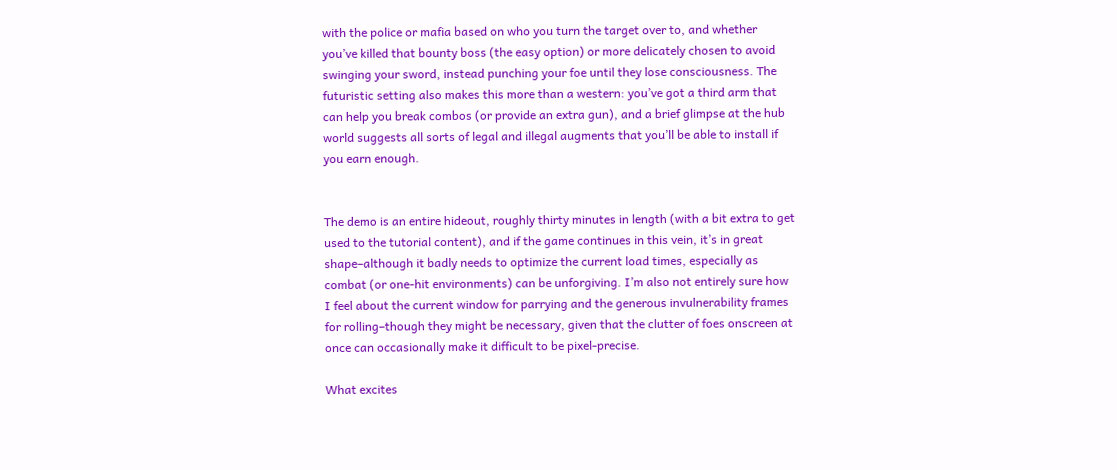with the police or mafia based on who you turn the target over to, and whether you’ve killed that bounty boss (the easy option) or more delicately chosen to avoid swinging your sword, instead punching your foe until they lose consciousness. The futuristic setting also makes this more than a western: you’ve got a third arm that can help you break combos (or provide an extra gun), and a brief glimpse at the hub world suggests all sorts of legal and illegal augments that you’ll be able to install if you earn enough.


The demo is an entire hideout, roughly thirty minutes in length (with a bit extra to get used to the tutorial content), and if the game continues in this vein, it’s in great shape–although it badly needs to optimize the current load times, especially as combat (or one-hit environments) can be unforgiving. I’m also not entirely sure how I feel about the current window for parrying and the generous invulnerability frames for rolling–though they might be necessary, given that the clutter of foes onscreen at once can occasionally make it difficult to be pixel-precise.

What excites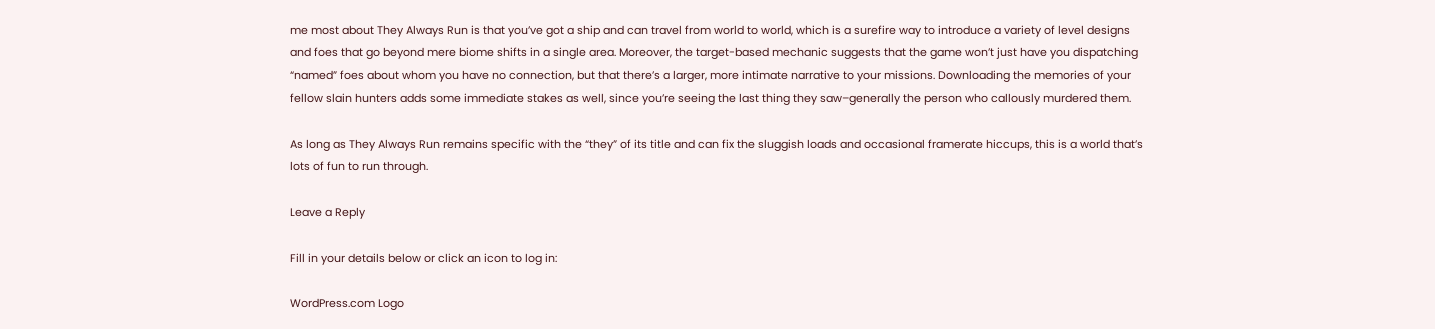me most about They Always Run is that you’ve got a ship and can travel from world to world, which is a surefire way to introduce a variety of level designs and foes that go beyond mere biome shifts in a single area. Moreover, the target-based mechanic suggests that the game won’t just have you dispatching “named” foes about whom you have no connection, but that there’s a larger, more intimate narrative to your missions. Downloading the memories of your fellow slain hunters adds some immediate stakes as well, since you’re seeing the last thing they saw–generally the person who callously murdered them.

As long as They Always Run remains specific with the “they” of its title and can fix the sluggish loads and occasional framerate hiccups, this is a world that’s lots of fun to run through.

Leave a Reply

Fill in your details below or click an icon to log in:

WordPress.com Logo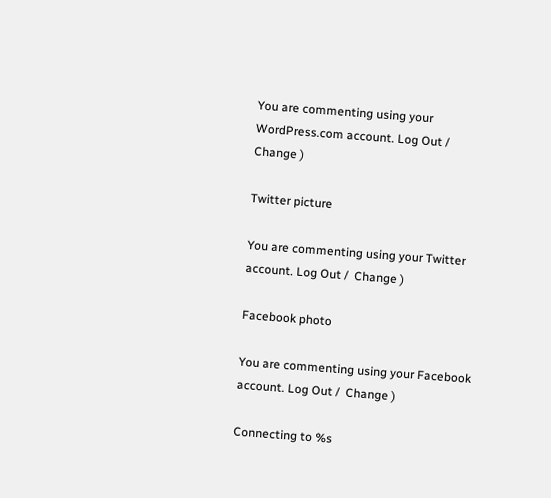You are commenting using your WordPress.com account. Log Out /  Change )

Twitter picture

You are commenting using your Twitter account. Log Out /  Change )

Facebook photo

You are commenting using your Facebook account. Log Out /  Change )

Connecting to %s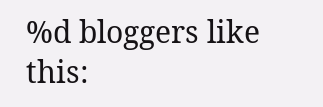%d bloggers like this: